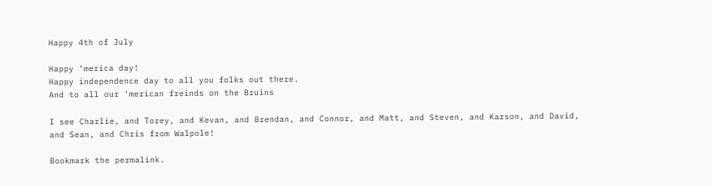Happy 4th of July

Happy ‘merica day!
Happy independence day to all you folks out there.
And to all our ‘merican freinds on the Bruins

I see Charlie, and Torey, and Kevan, and Brendan, and Connor, and Matt, and Steven, and Karson, and David, and Sean, and Chris from Walpole!

Bookmark the permalink.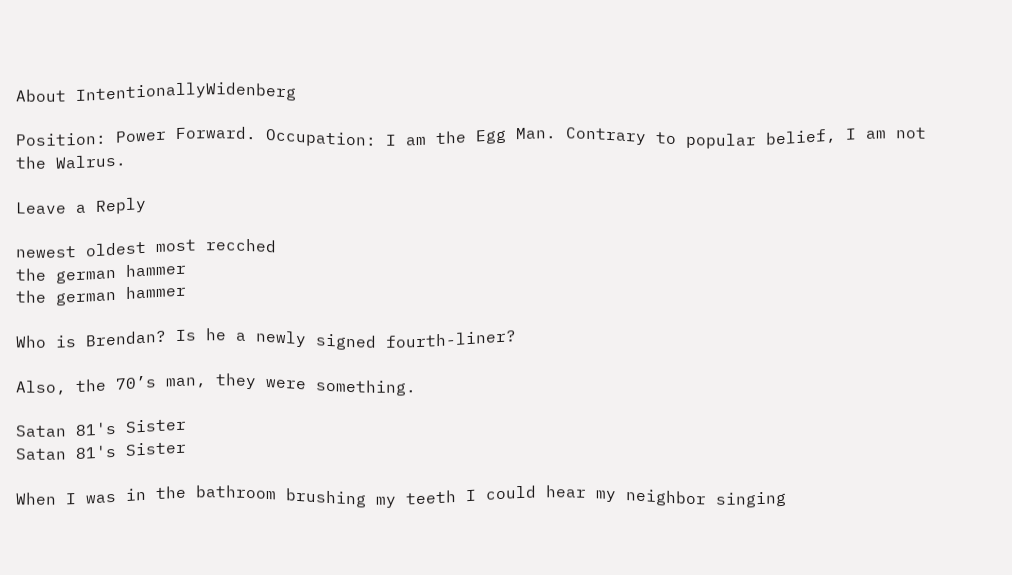About IntentionallyWidenberg

Position: Power Forward. Occupation: I am the Egg Man. Contrary to popular belief, I am not the Walrus.

Leave a Reply

newest oldest most recched
the german hammer
the german hammer

Who is Brendan? Is he a newly signed fourth-liner?

Also, the 70’s man, they were something.

Satan 81's Sister
Satan 81's Sister

When I was in the bathroom brushing my teeth I could hear my neighbor singing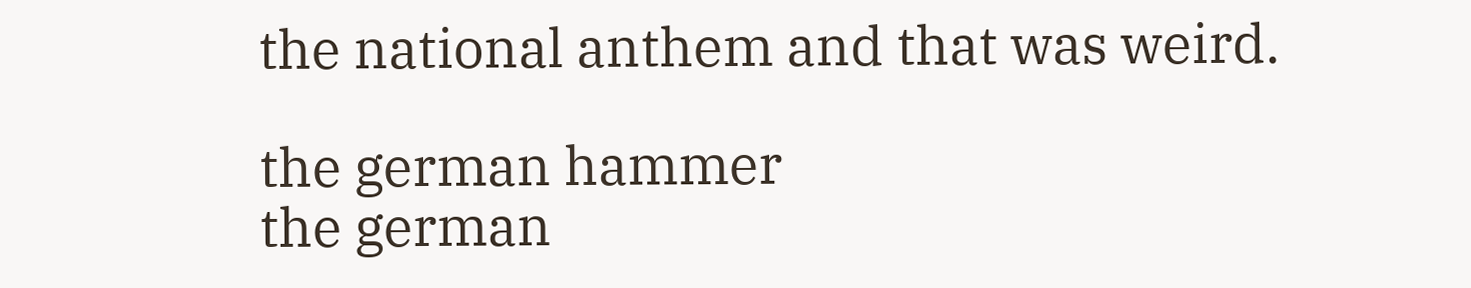the national anthem and that was weird.

the german hammer
the german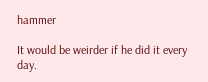hammer

It would be weirder if he did it every day.